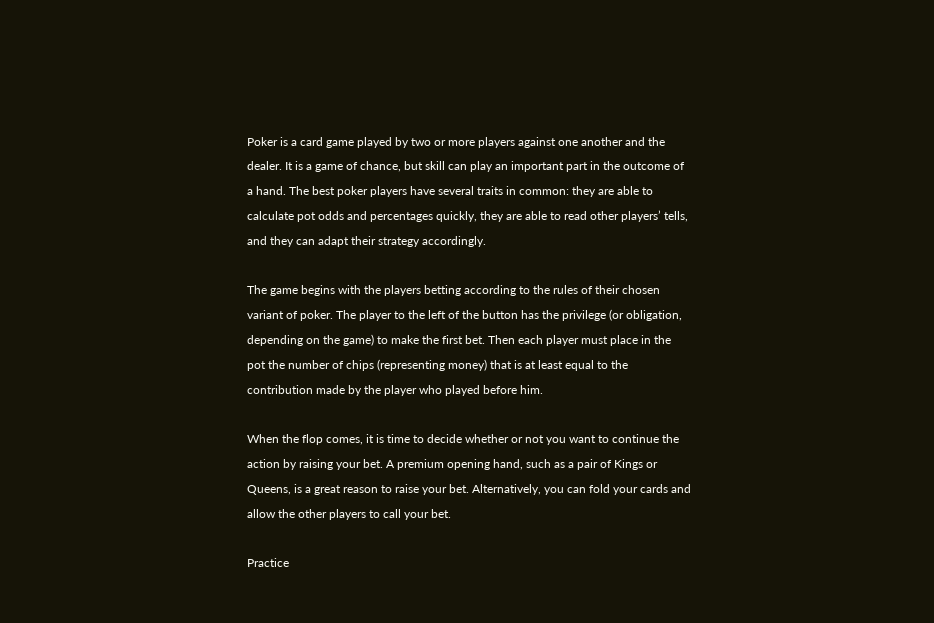Poker is a card game played by two or more players against one another and the dealer. It is a game of chance, but skill can play an important part in the outcome of a hand. The best poker players have several traits in common: they are able to calculate pot odds and percentages quickly, they are able to read other players’ tells, and they can adapt their strategy accordingly.

The game begins with the players betting according to the rules of their chosen variant of poker. The player to the left of the button has the privilege (or obligation, depending on the game) to make the first bet. Then each player must place in the pot the number of chips (representing money) that is at least equal to the contribution made by the player who played before him.

When the flop comes, it is time to decide whether or not you want to continue the action by raising your bet. A premium opening hand, such as a pair of Kings or Queens, is a great reason to raise your bet. Alternatively, you can fold your cards and allow the other players to call your bet.

Practice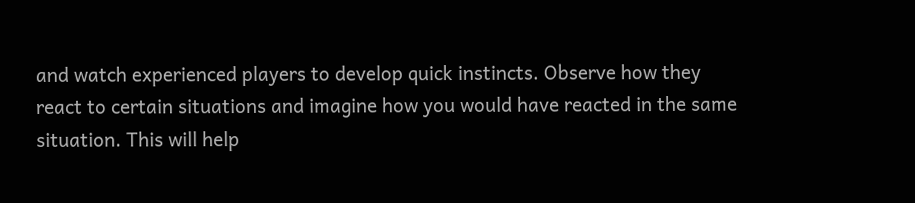and watch experienced players to develop quick instincts. Observe how they react to certain situations and imagine how you would have reacted in the same situation. This will help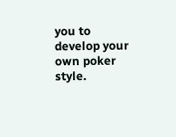you to develop your own poker style.